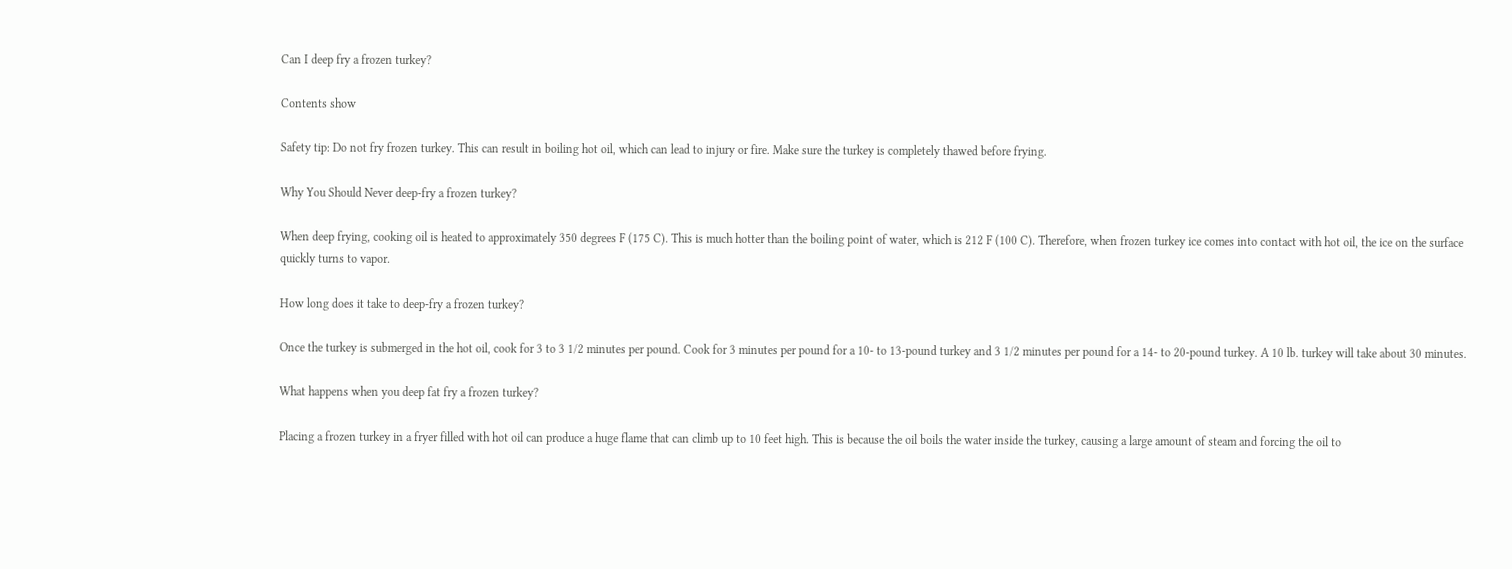Can I deep fry a frozen turkey?

Contents show

Safety tip: Do not fry frozen turkey. This can result in boiling hot oil, which can lead to injury or fire. Make sure the turkey is completely thawed before frying.

Why You Should Never deep-fry a frozen turkey?

When deep frying, cooking oil is heated to approximately 350 degrees F (175 C). This is much hotter than the boiling point of water, which is 212 F (100 C). Therefore, when frozen turkey ice comes into contact with hot oil, the ice on the surface quickly turns to vapor.

How long does it take to deep-fry a frozen turkey?

Once the turkey is submerged in the hot oil, cook for 3 to 3 1/2 minutes per pound. Cook for 3 minutes per pound for a 10- to 13-pound turkey and 3 1/2 minutes per pound for a 14- to 20-pound turkey. A 10 lb. turkey will take about 30 minutes.

What happens when you deep fat fry a frozen turkey?

Placing a frozen turkey in a fryer filled with hot oil can produce a huge flame that can climb up to 10 feet high. This is because the oil boils the water inside the turkey, causing a large amount of steam and forcing the oil to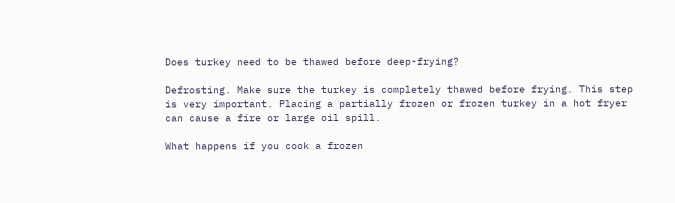Does turkey need to be thawed before deep-frying?

Defrosting. Make sure the turkey is completely thawed before frying. This step is very important. Placing a partially frozen or frozen turkey in a hot fryer can cause a fire or large oil spill.

What happens if you cook a frozen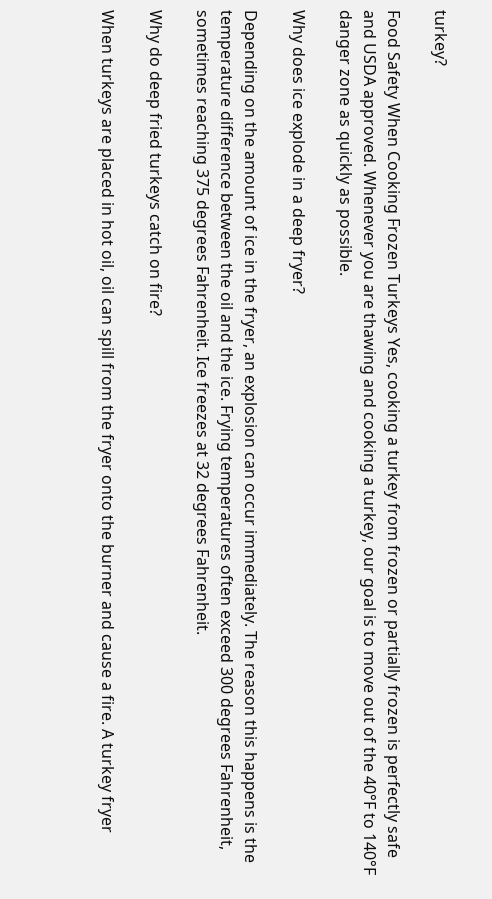turkey?

Food Safety When Cooking Frozen Turkeys Yes, cooking a turkey from frozen or partially frozen is perfectly safe and USDA approved. Whenever you are thawing and cooking a turkey, our goal is to move out of the 40°F to 140°F danger zone as quickly as possible.

Why does ice explode in a deep fryer?

Depending on the amount of ice in the fryer, an explosion can occur immediately. The reason this happens is the temperature difference between the oil and the ice. Frying temperatures often exceed 300 degrees Fahrenheit, sometimes reaching 375 degrees Fahrenheit. Ice freezes at 32 degrees Fahrenheit.

Why do deep fried turkeys catch on fire?

When turkeys are placed in hot oil, oil can spill from the fryer onto the burner and cause a fire. A turkey fryer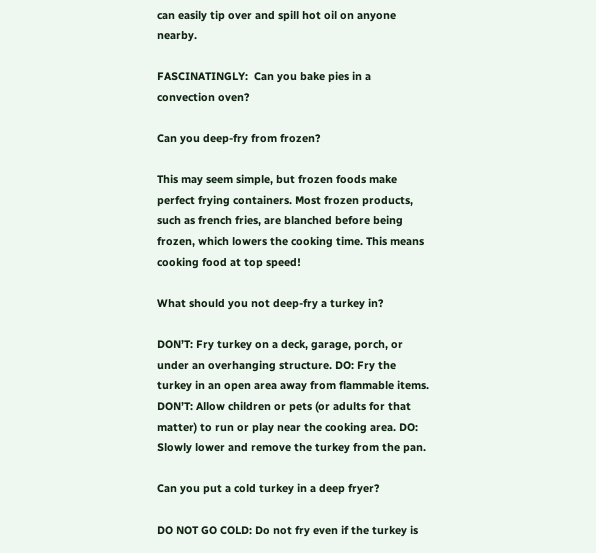can easily tip over and spill hot oil on anyone nearby.

FASCINATINGLY:  Can you bake pies in a convection oven?

Can you deep-fry from frozen?

This may seem simple, but frozen foods make perfect frying containers. Most frozen products, such as french fries, are blanched before being frozen, which lowers the cooking time. This means cooking food at top speed!

What should you not deep-fry a turkey in?

DON’T: Fry turkey on a deck, garage, porch, or under an overhanging structure. DO: Fry the turkey in an open area away from flammable items. DON’T: Allow children or pets (or adults for that matter) to run or play near the cooking area. DO: Slowly lower and remove the turkey from the pan.

Can you put a cold turkey in a deep fryer?

DO NOT GO COLD: Do not fry even if the turkey is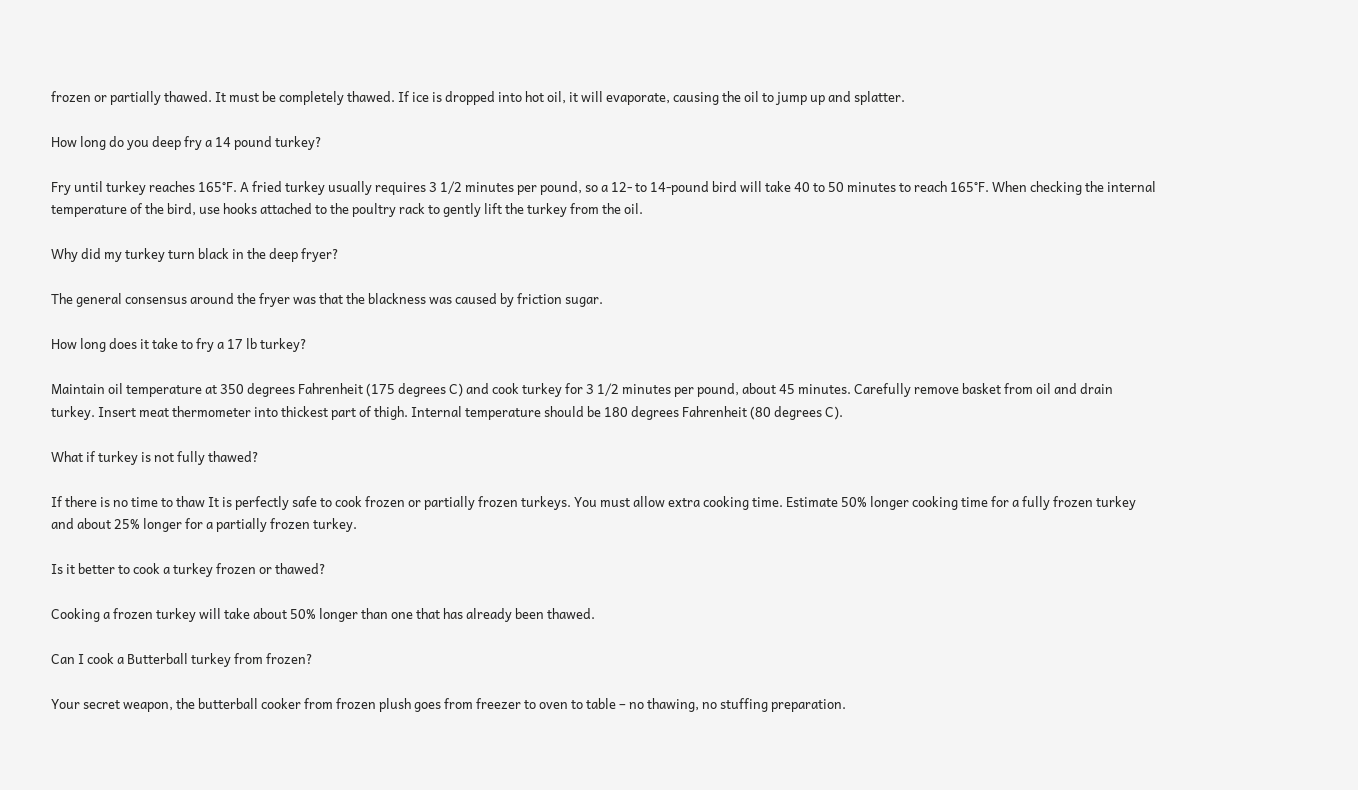frozen or partially thawed. It must be completely thawed. If ice is dropped into hot oil, it will evaporate, causing the oil to jump up and splatter.

How long do you deep fry a 14 pound turkey?

Fry until turkey reaches 165°F. A fried turkey usually requires 3 1/2 minutes per pound, so a 12- to 14-pound bird will take 40 to 50 minutes to reach 165°F. When checking the internal temperature of the bird, use hooks attached to the poultry rack to gently lift the turkey from the oil.

Why did my turkey turn black in the deep fryer?

The general consensus around the fryer was that the blackness was caused by friction sugar.

How long does it take to fry a 17 lb turkey?

Maintain oil temperature at 350 degrees Fahrenheit (175 degrees C) and cook turkey for 3 1/2 minutes per pound, about 45 minutes. Carefully remove basket from oil and drain turkey. Insert meat thermometer into thickest part of thigh. Internal temperature should be 180 degrees Fahrenheit (80 degrees C).

What if turkey is not fully thawed?

If there is no time to thaw It is perfectly safe to cook frozen or partially frozen turkeys. You must allow extra cooking time. Estimate 50% longer cooking time for a fully frozen turkey and about 25% longer for a partially frozen turkey.

Is it better to cook a turkey frozen or thawed?

Cooking a frozen turkey will take about 50% longer than one that has already been thawed.

Can I cook a Butterball turkey from frozen?

Your secret weapon, the butterball cooker from frozen plush goes from freezer to oven to table – no thawing, no stuffing preparation.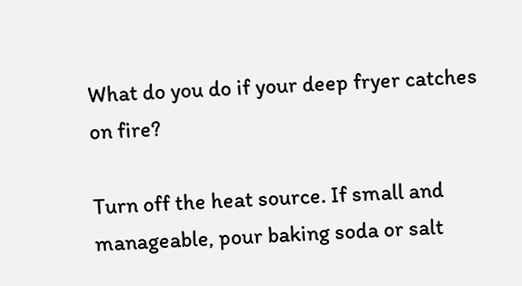What do you do if your deep fryer catches on fire?

Turn off the heat source. If small and manageable, pour baking soda or salt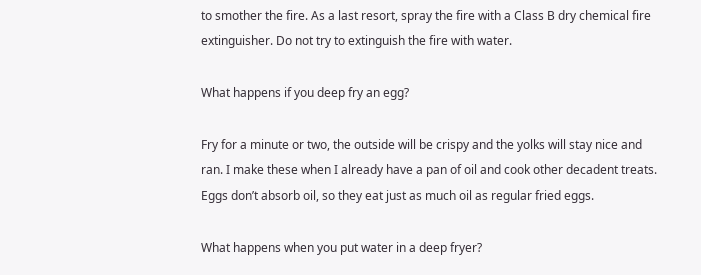to smother the fire. As a last resort, spray the fire with a Class B dry chemical fire extinguisher. Do not try to extinguish the fire with water.

What happens if you deep fry an egg?

Fry for a minute or two, the outside will be crispy and the yolks will stay nice and ran. I make these when I already have a pan of oil and cook other decadent treats. Eggs don’t absorb oil, so they eat just as much oil as regular fried eggs.

What happens when you put water in a deep fryer?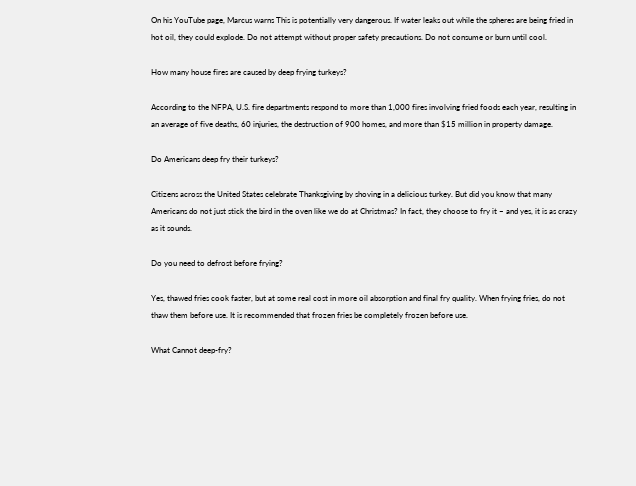On his YouTube page, Marcus warns This is potentially very dangerous. If water leaks out while the spheres are being fried in hot oil, they could explode. Do not attempt without proper safety precautions. Do not consume or burn until cool.

How many house fires are caused by deep frying turkeys?

According to the NFPA, U.S. fire departments respond to more than 1,000 fires involving fried foods each year, resulting in an average of five deaths, 60 injuries, the destruction of 900 homes, and more than $15 million in property damage.

Do Americans deep fry their turkeys?

Citizens across the United States celebrate Thanksgiving by shoving in a delicious turkey. But did you know that many Americans do not just stick the bird in the oven like we do at Christmas? In fact, they choose to fry it – and yes, it is as crazy as it sounds.

Do you need to defrost before frying?

Yes, thawed fries cook faster, but at some real cost in more oil absorption and final fry quality. When frying fries, do not thaw them before use. It is recommended that frozen fries be completely frozen before use.

What Cannot deep-fry?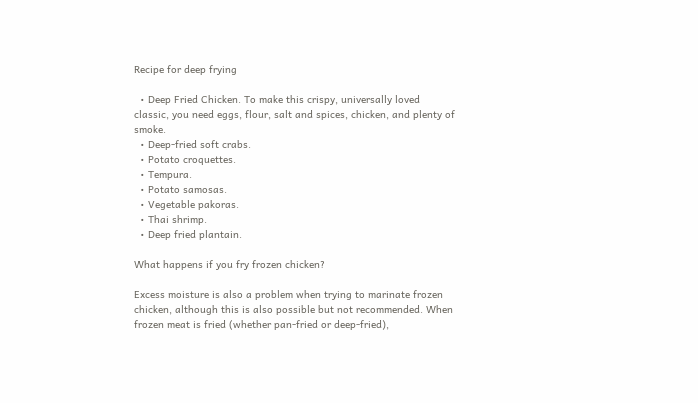Recipe for deep frying

  • Deep Fried Chicken. To make this crispy, universally loved classic, you need eggs, flour, salt and spices, chicken, and plenty of smoke.
  • Deep-fried soft crabs.
  • Potato croquettes.
  • Tempura.
  • Potato samosas.
  • Vegetable pakoras.
  • Thai shrimp.
  • Deep fried plantain.

What happens if you fry frozen chicken?

Excess moisture is also a problem when trying to marinate frozen chicken, although this is also possible but not recommended. When frozen meat is fried (whether pan-fried or deep-fried),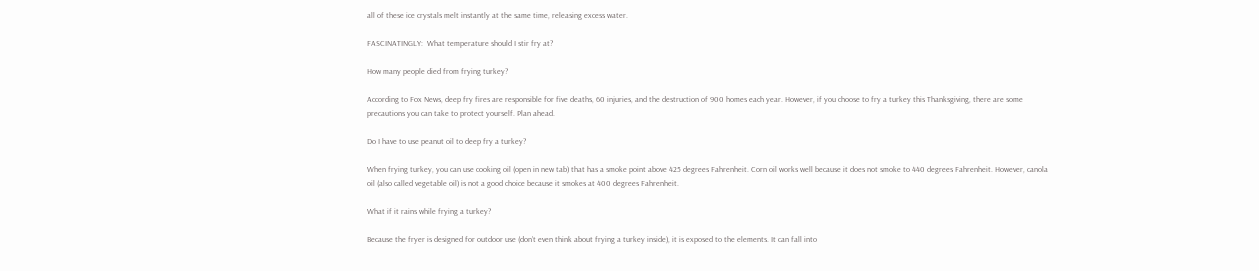all of these ice crystals melt instantly at the same time, releasing excess water.

FASCINATINGLY:  What temperature should I stir fry at?

How many people died from frying turkey?

According to Fox News, deep fry fires are responsible for five deaths, 60 injuries, and the destruction of 900 homes each year. However, if you choose to fry a turkey this Thanksgiving, there are some precautions you can take to protect yourself. Plan ahead.

Do I have to use peanut oil to deep fry a turkey?

When frying turkey, you can use cooking oil (open in new tab) that has a smoke point above 425 degrees Fahrenheit. Corn oil works well because it does not smoke to 440 degrees Fahrenheit. However, canola oil (also called vegetable oil) is not a good choice because it smokes at 400 degrees Fahrenheit.

What if it rains while frying a turkey?

Because the fryer is designed for outdoor use (don’t even think about frying a turkey inside), it is exposed to the elements. It can fall into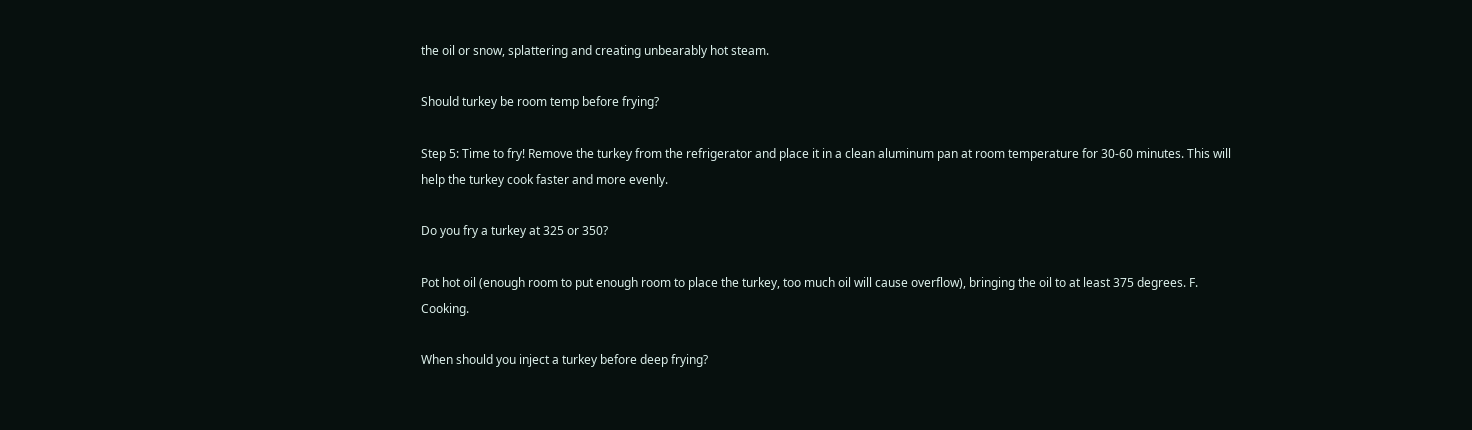the oil or snow, splattering and creating unbearably hot steam.

Should turkey be room temp before frying?

Step 5: Time to fry! Remove the turkey from the refrigerator and place it in a clean aluminum pan at room temperature for 30-60 minutes. This will help the turkey cook faster and more evenly.

Do you fry a turkey at 325 or 350?

Pot hot oil (enough room to put enough room to place the turkey, too much oil will cause overflow), bringing the oil to at least 375 degrees. F. Cooking.

When should you inject a turkey before deep frying?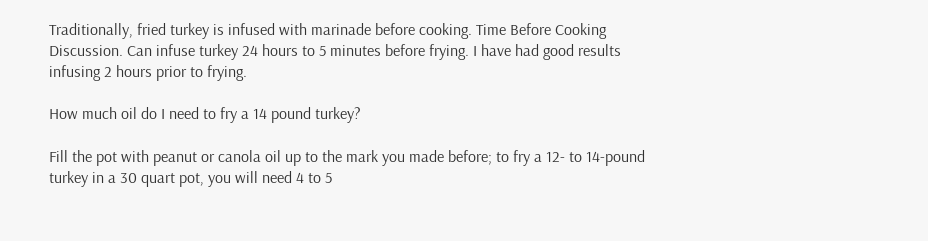Traditionally, fried turkey is infused with marinade before cooking. Time Before Cooking Discussion. Can infuse turkey 24 hours to 5 minutes before frying. I have had good results infusing 2 hours prior to frying.

How much oil do I need to fry a 14 pound turkey?

Fill the pot with peanut or canola oil up to the mark you made before; to fry a 12- to 14-pound turkey in a 30 quart pot, you will need 4 to 5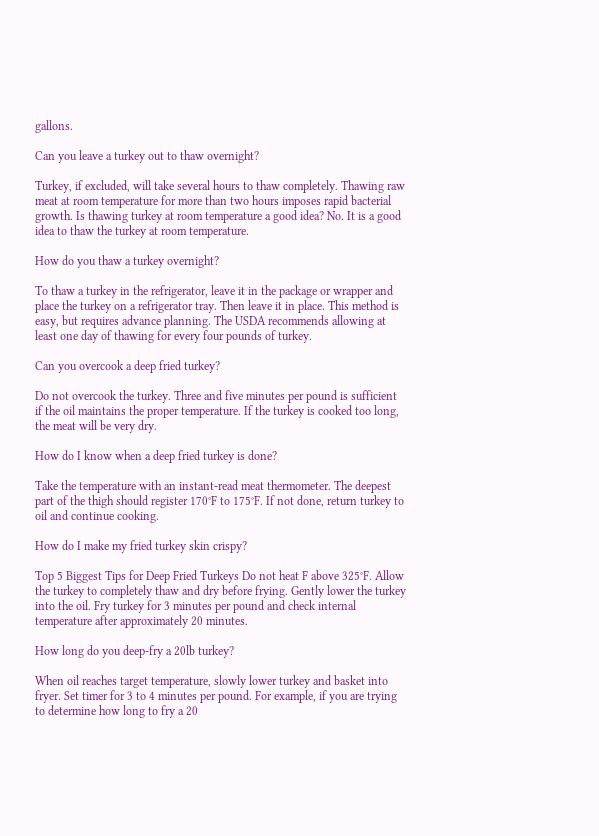gallons.

Can you leave a turkey out to thaw overnight?

Turkey, if excluded, will take several hours to thaw completely. Thawing raw meat at room temperature for more than two hours imposes rapid bacterial growth. Is thawing turkey at room temperature a good idea? No. It is a good idea to thaw the turkey at room temperature.

How do you thaw a turkey overnight?

To thaw a turkey in the refrigerator, leave it in the package or wrapper and place the turkey on a refrigerator tray. Then leave it in place. This method is easy, but requires advance planning. The USDA recommends allowing at least one day of thawing for every four pounds of turkey.

Can you overcook a deep fried turkey?

Do not overcook the turkey. Three and five minutes per pound is sufficient if the oil maintains the proper temperature. If the turkey is cooked too long, the meat will be very dry.

How do I know when a deep fried turkey is done?

Take the temperature with an instant-read meat thermometer. The deepest part of the thigh should register 170°F to 175°F. If not done, return turkey to oil and continue cooking.

How do I make my fried turkey skin crispy?

Top 5 Biggest Tips for Deep Fried Turkeys Do not heat F above 325°F. Allow the turkey to completely thaw and dry before frying. Gently lower the turkey into the oil. Fry turkey for 3 minutes per pound and check internal temperature after approximately 20 minutes.

How long do you deep-fry a 20lb turkey?

When oil reaches target temperature, slowly lower turkey and basket into fryer. Set timer for 3 to 4 minutes per pound. For example, if you are trying to determine how long to fry a 20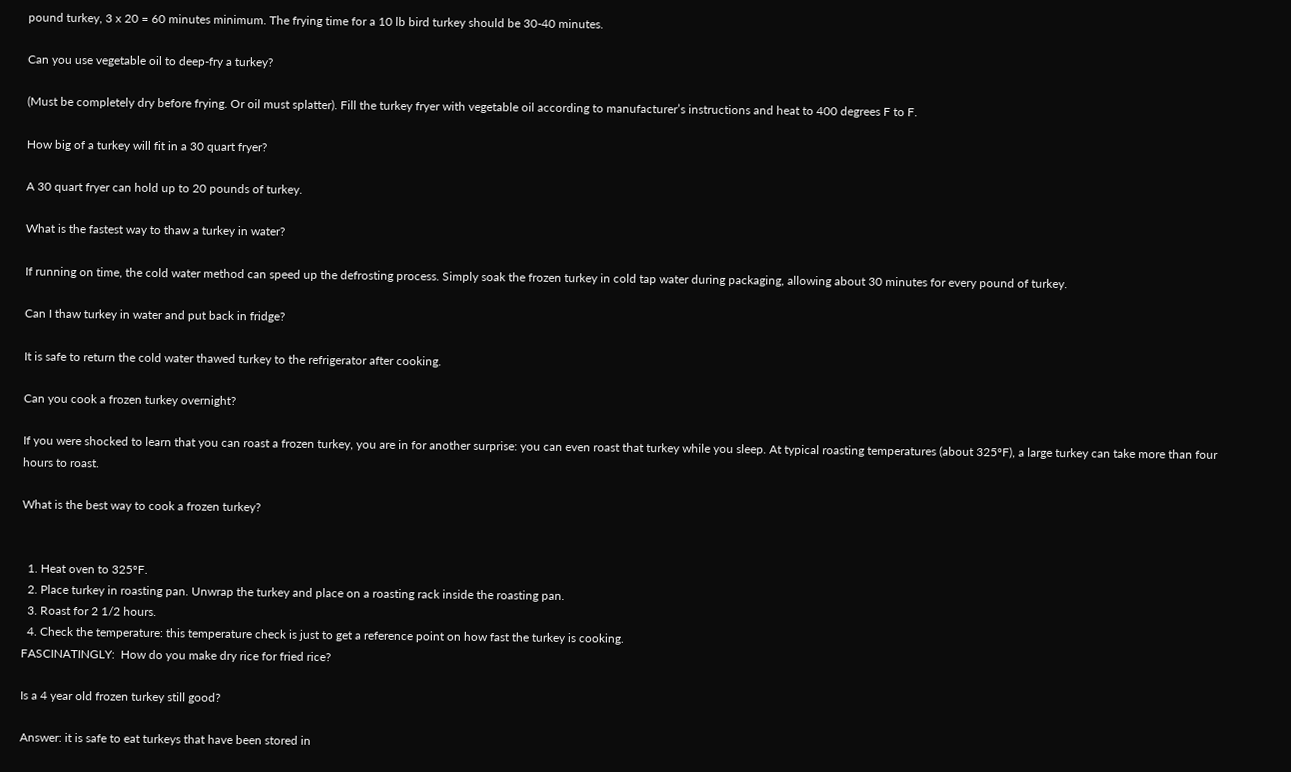pound turkey, 3 x 20 = 60 minutes minimum. The frying time for a 10 lb bird turkey should be 30-40 minutes.

Can you use vegetable oil to deep-fry a turkey?

(Must be completely dry before frying. Or oil must splatter). Fill the turkey fryer with vegetable oil according to manufacturer’s instructions and heat to 400 degrees F to F.

How big of a turkey will fit in a 30 quart fryer?

A 30 quart fryer can hold up to 20 pounds of turkey.

What is the fastest way to thaw a turkey in water?

If running on time, the cold water method can speed up the defrosting process. Simply soak the frozen turkey in cold tap water during packaging, allowing about 30 minutes for every pound of turkey.

Can I thaw turkey in water and put back in fridge?

It is safe to return the cold water thawed turkey to the refrigerator after cooking.

Can you cook a frozen turkey overnight?

If you were shocked to learn that you can roast a frozen turkey, you are in for another surprise: you can even roast that turkey while you sleep. At typical roasting temperatures (about 325ºF), a large turkey can take more than four hours to roast.

What is the best way to cook a frozen turkey?


  1. Heat oven to 325ºF.
  2. Place turkey in roasting pan. Unwrap the turkey and place on a roasting rack inside the roasting pan.
  3. Roast for 2 1/2 hours.
  4. Check the temperature: this temperature check is just to get a reference point on how fast the turkey is cooking.
FASCINATINGLY:  How do you make dry rice for fried rice?

Is a 4 year old frozen turkey still good?

Answer: it is safe to eat turkeys that have been stored in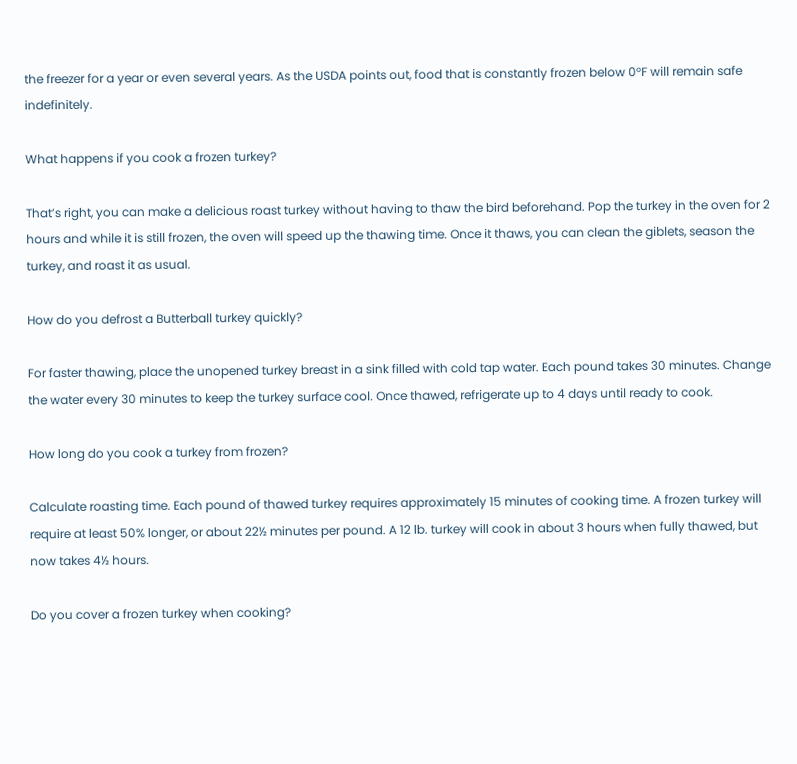the freezer for a year or even several years. As the USDA points out, food that is constantly frozen below 0°F will remain safe indefinitely.

What happens if you cook a frozen turkey?

That’s right, you can make a delicious roast turkey without having to thaw the bird beforehand. Pop the turkey in the oven for 2 hours and while it is still frozen, the oven will speed up the thawing time. Once it thaws, you can clean the giblets, season the turkey, and roast it as usual.

How do you defrost a Butterball turkey quickly?

For faster thawing, place the unopened turkey breast in a sink filled with cold tap water. Each pound takes 30 minutes. Change the water every 30 minutes to keep the turkey surface cool. Once thawed, refrigerate up to 4 days until ready to cook.

How long do you cook a turkey from frozen?

Calculate roasting time. Each pound of thawed turkey requires approximately 15 minutes of cooking time. A frozen turkey will require at least 50% longer, or about 22½ minutes per pound. A 12 lb. turkey will cook in about 3 hours when fully thawed, but now takes 4½ hours.

Do you cover a frozen turkey when cooking?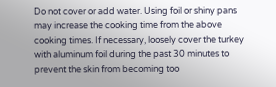Do not cover or add water. Using foil or shiny pans may increase the cooking time from the above cooking times. If necessary, loosely cover the turkey with aluminum foil during the past 30 minutes to prevent the skin from becoming too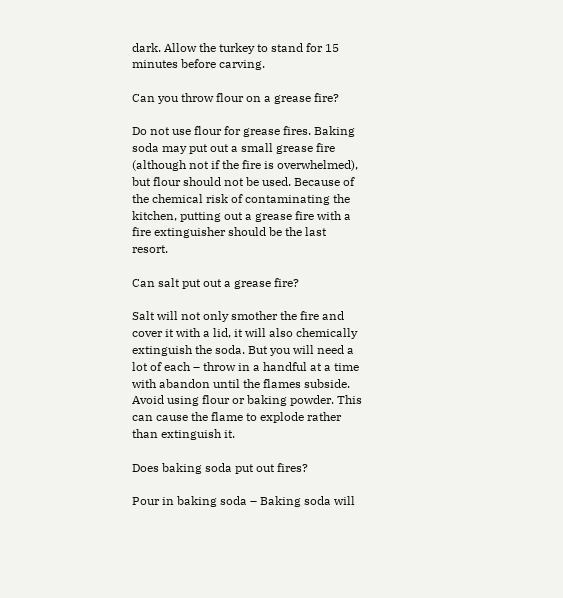dark. Allow the turkey to stand for 15 minutes before carving.

Can you throw flour on a grease fire?

Do not use flour for grease fires. Baking soda may put out a small grease fire (although not if the fire is overwhelmed), but flour should not be used. Because of the chemical risk of contaminating the kitchen, putting out a grease fire with a fire extinguisher should be the last resort.

Can salt put out a grease fire?

Salt will not only smother the fire and cover it with a lid, it will also chemically extinguish the soda. But you will need a lot of each – throw in a handful at a time with abandon until the flames subside. Avoid using flour or baking powder. This can cause the flame to explode rather than extinguish it.

Does baking soda put out fires?

Pour in baking soda – Baking soda will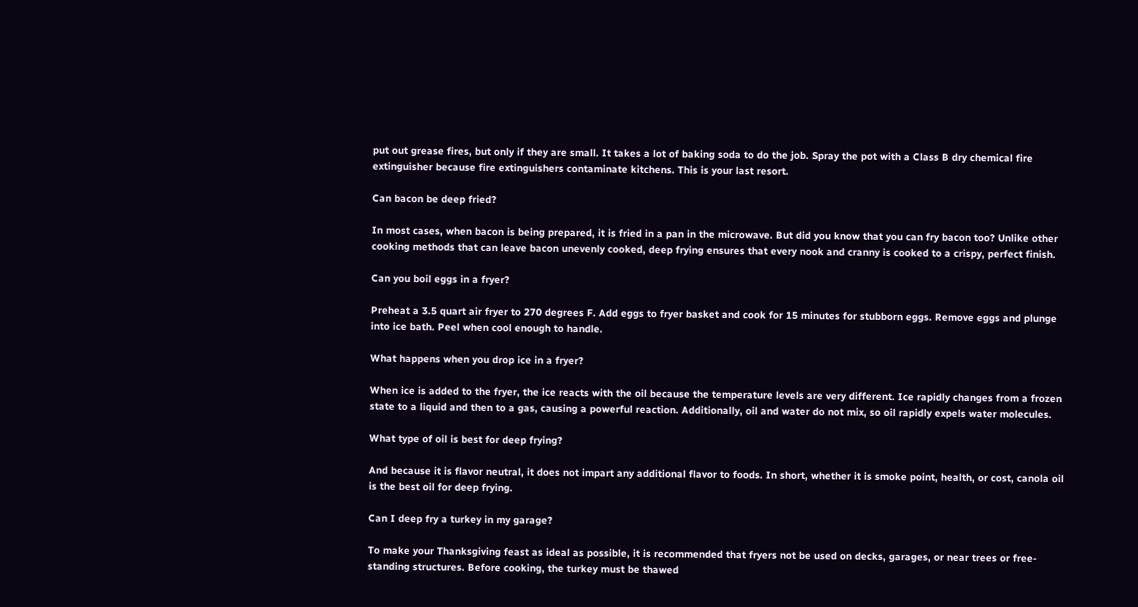put out grease fires, but only if they are small. It takes a lot of baking soda to do the job. Spray the pot with a Class B dry chemical fire extinguisher because fire extinguishers contaminate kitchens. This is your last resort.

Can bacon be deep fried?

In most cases, when bacon is being prepared, it is fried in a pan in the microwave. But did you know that you can fry bacon too? Unlike other cooking methods that can leave bacon unevenly cooked, deep frying ensures that every nook and cranny is cooked to a crispy, perfect finish.

Can you boil eggs in a fryer?

Preheat a 3.5 quart air fryer to 270 degrees F. Add eggs to fryer basket and cook for 15 minutes for stubborn eggs. Remove eggs and plunge into ice bath. Peel when cool enough to handle.

What happens when you drop ice in a fryer?

When ice is added to the fryer, the ice reacts with the oil because the temperature levels are very different. Ice rapidly changes from a frozen state to a liquid and then to a gas, causing a powerful reaction. Additionally, oil and water do not mix, so oil rapidly expels water molecules.

What type of oil is best for deep frying?

And because it is flavor neutral, it does not impart any additional flavor to foods. In short, whether it is smoke point, health, or cost, canola oil is the best oil for deep frying.

Can I deep fry a turkey in my garage?

To make your Thanksgiving feast as ideal as possible, it is recommended that fryers not be used on decks, garages, or near trees or free-standing structures. Before cooking, the turkey must be thawed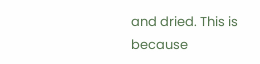and dried. This is because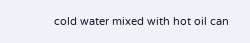cold water mixed with hot oil can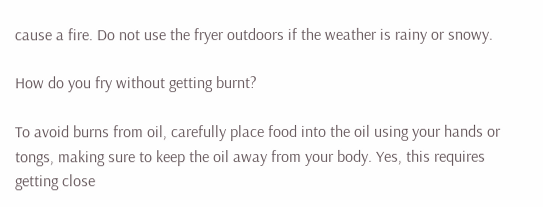cause a fire. Do not use the fryer outdoors if the weather is rainy or snowy.

How do you fry without getting burnt?

To avoid burns from oil, carefully place food into the oil using your hands or tongs, making sure to keep the oil away from your body. Yes, this requires getting close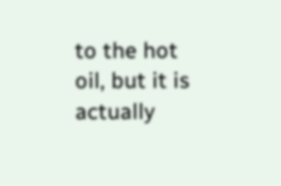to the hot oil, but it is actually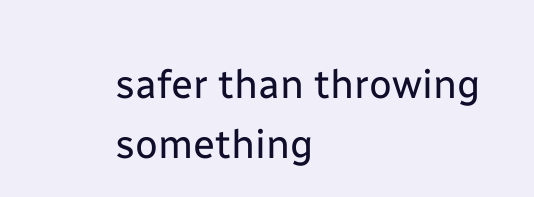safer than throwing something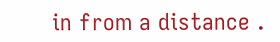in from a distance .